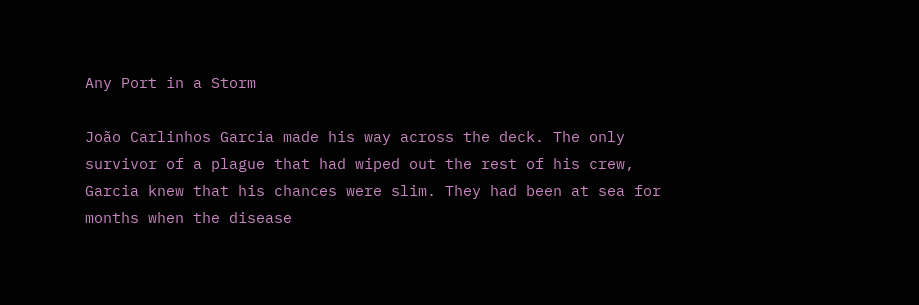Any Port in a Storm

João Carlinhos Garcia made his way across the deck. The only survivor of a plague that had wiped out the rest of his crew, Garcia knew that his chances were slim. They had been at sea for months when the disease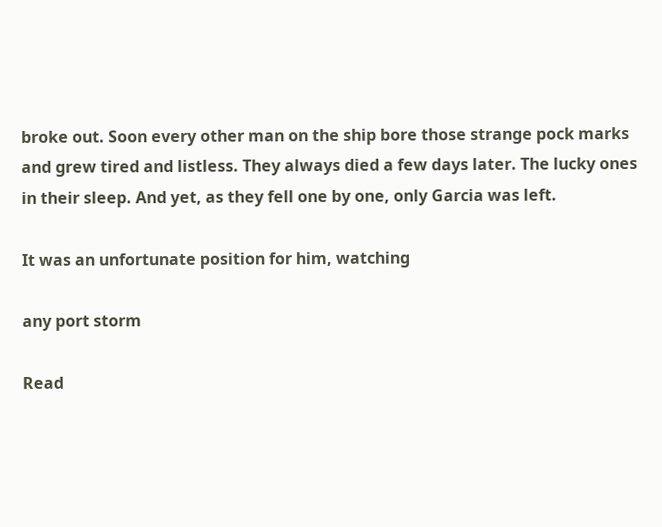broke out. Soon every other man on the ship bore those strange pock marks and grew tired and listless. They always died a few days later. The lucky ones in their sleep. And yet, as they fell one by one, only Garcia was left.

It was an unfortunate position for him, watching

any port storm

Read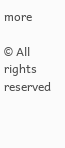more

© All rights reserved